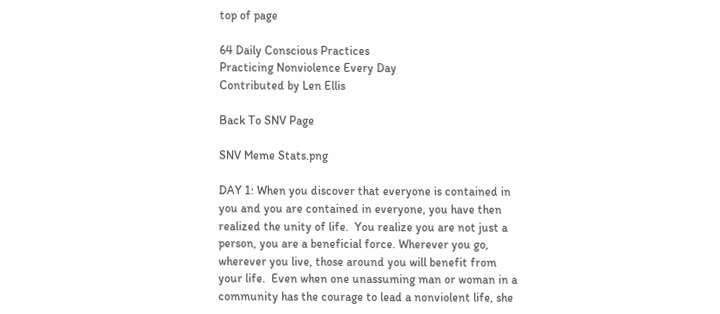top of page

64 Daily Conscious Practices
Practicing Nonviolence Every Day
Contributed by Len Ellis

Back To SNV Page

SNV Meme Stats.png

DAY 1: When you discover that everyone is contained in you and you are contained in everyone, you have then realized the unity of life.  You realize you are not just a person, you are a beneficial force. Wherever you go, wherever you live, those around you will benefit from your life.  Even when one unassuming man or woman in a community has the courage to lead a nonviolent life, she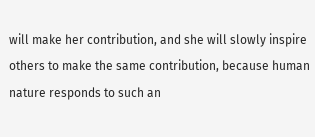will make her contribution, and she will slowly inspire others to make the same contribution, because human nature responds to such an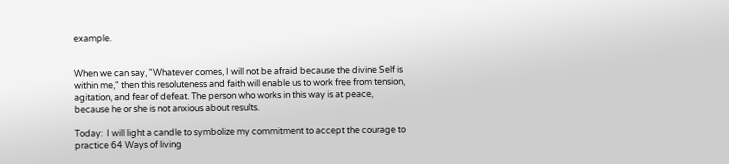example.


When we can say, "Whatever comes, I will not be afraid because the divine Self is within me," then this resoluteness and faith will enable us to work free from tension, agitation, and fear of defeat. The person who works in this way is at peace, because he or she is not anxious about results.

Today:  I will light a candle to symbolize my commitment to accept the courage to practice 64 Ways of living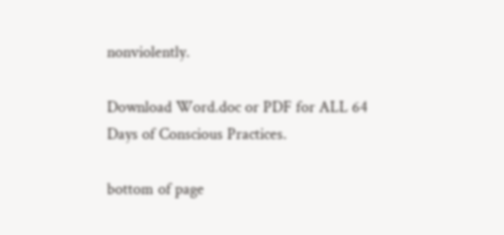nonviolently.

Download Word.doc or PDF for ALL 64 Days of Conscious Practices.

bottom of page